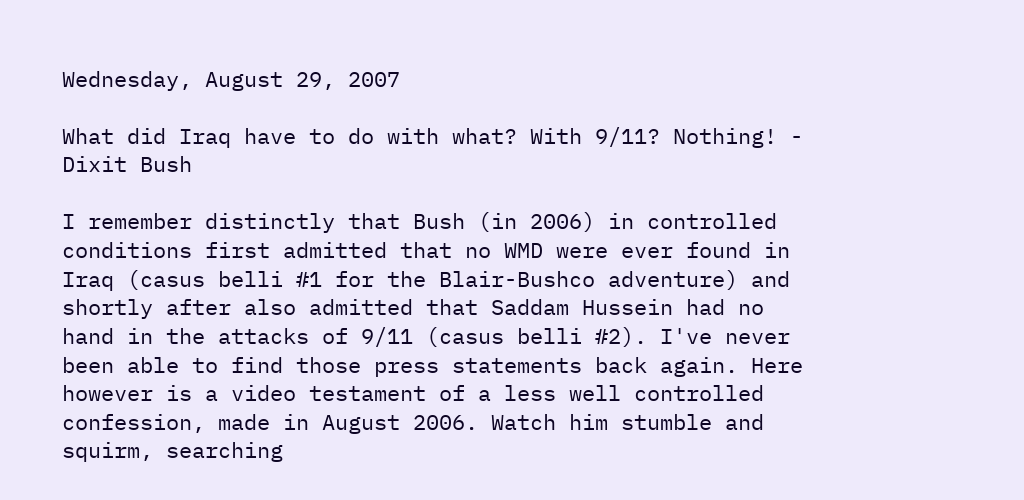Wednesday, August 29, 2007

What did Iraq have to do with what? With 9/11? Nothing! - Dixit Bush

I remember distinctly that Bush (in 2006) in controlled conditions first admitted that no WMD were ever found in Iraq (casus belli #1 for the Blair-Bushco adventure) and shortly after also admitted that Saddam Hussein had no hand in the attacks of 9/11 (casus belli #2). I've never been able to find those press statements back again. Here however is a video testament of a less well controlled confession, made in August 2006. Watch him stumble and squirm, searching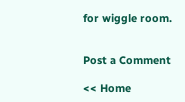for wiggle room.


Post a Comment

<< Home